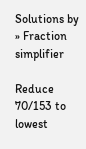Solutions by » Fraction simplifier

Reduce 70/153 to lowest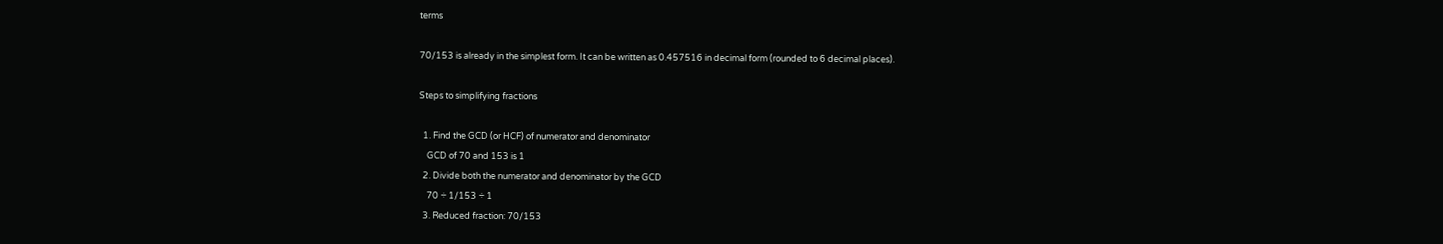terms

70/153 is already in the simplest form. It can be written as 0.457516 in decimal form (rounded to 6 decimal places).

Steps to simplifying fractions

  1. Find the GCD (or HCF) of numerator and denominator
    GCD of 70 and 153 is 1
  2. Divide both the numerator and denominator by the GCD
    70 ÷ 1/153 ÷ 1
  3. Reduced fraction: 70/153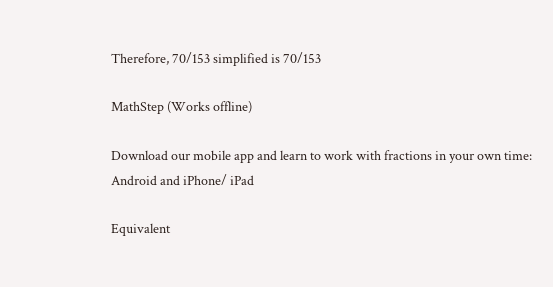Therefore, 70/153 simplified is 70/153

MathStep (Works offline)

Download our mobile app and learn to work with fractions in your own time:
Android and iPhone/ iPad

Equivalent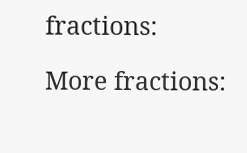fractions:

More fractions: